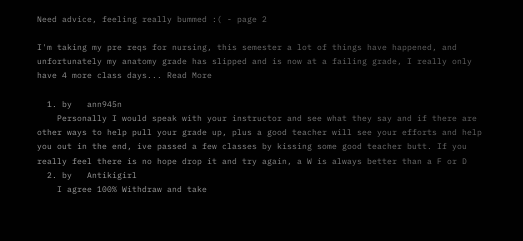Need advice, feeling really bummed :( - page 2

I'm taking my pre reqs for nursing, this semester a lot of things have happened, and unfortunately my anatomy grade has slipped and is now at a failing grade, I really only have 4 more class days... Read More

  1. by   ann945n
    Personally I would speak with your instructor and see what they say and if there are other ways to help pull your grade up, plus a good teacher will see your efforts and help you out in the end, ive passed a few classes by kissing some good teacher butt. If you really feel there is no hope drop it and try again, a W is always better than a F or D
  2. by   Antikigirl
    I agree 100% Withdraw and take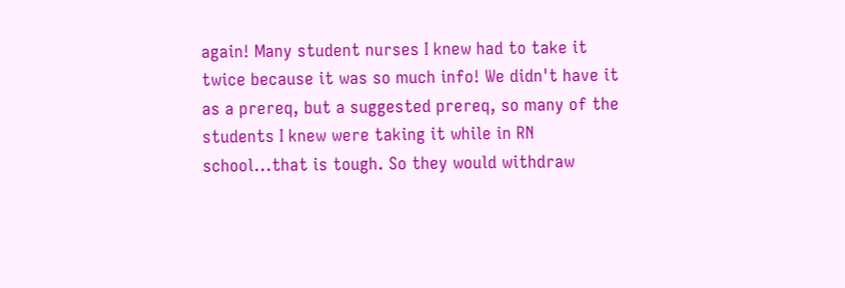again! Many student nurses I knew had to take it twice because it was so much info! We didn't have it as a prereq, but a suggested prereq, so many of the students I knew were taking it while in RN school...that is tough. So they would withdraw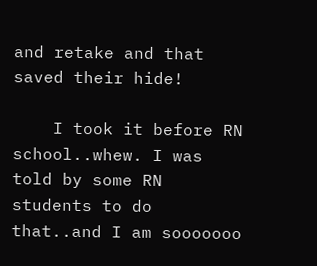and retake and that saved their hide!

    I took it before RN school..whew. I was told by some RN students to do that..and I am sooooooo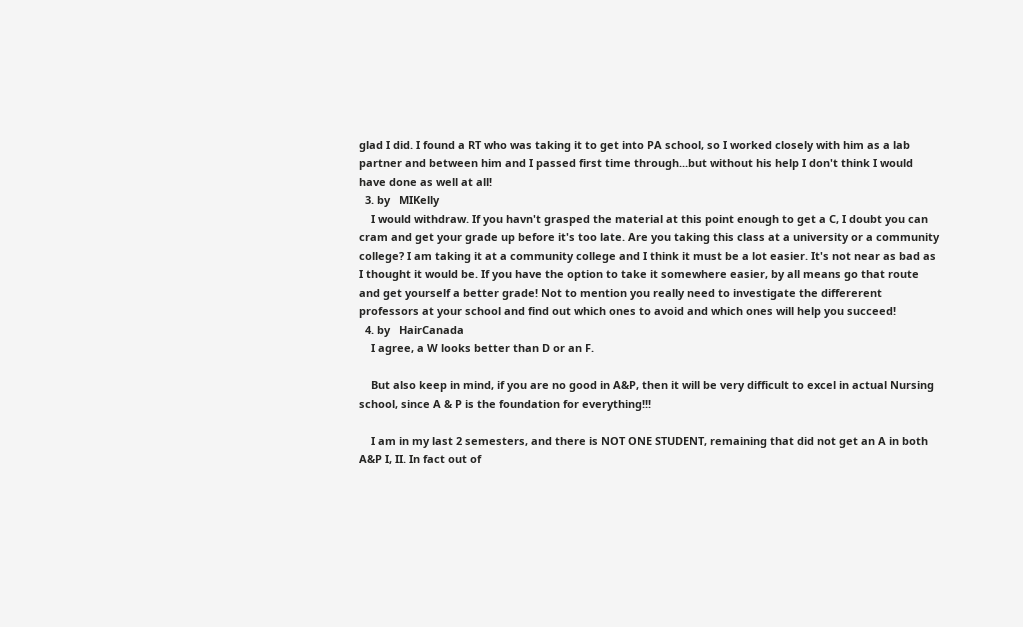glad I did. I found a RT who was taking it to get into PA school, so I worked closely with him as a lab partner and between him and I passed first time through...but without his help I don't think I would have done as well at all!
  3. by   MIKelly
    I would withdraw. If you havn't grasped the material at this point enough to get a C, I doubt you can cram and get your grade up before it's too late. Are you taking this class at a university or a community college? I am taking it at a community college and I think it must be a lot easier. It's not near as bad as I thought it would be. If you have the option to take it somewhere easier, by all means go that route and get yourself a better grade! Not to mention you really need to investigate the differerent professors at your school and find out which ones to avoid and which ones will help you succeed!
  4. by   HairCanada
    I agree, a W looks better than D or an F.

    But also keep in mind, if you are no good in A&P, then it will be very difficult to excel in actual Nursing school, since A & P is the foundation for everything!!!

    I am in my last 2 semesters, and there is NOT ONE STUDENT, remaining that did not get an A in both A&P I, II. In fact out of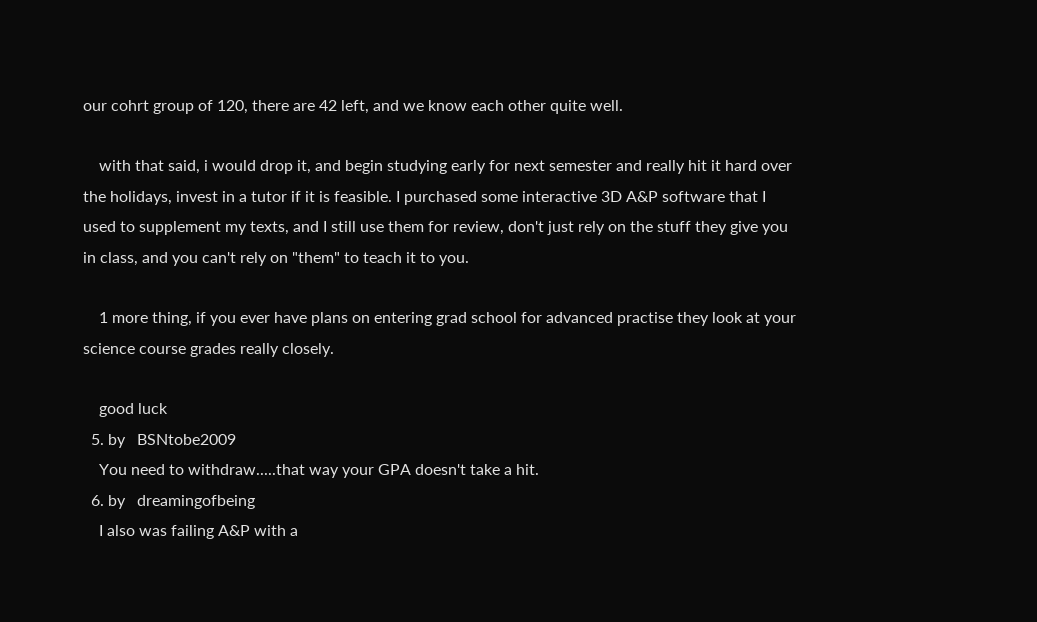our cohrt group of 120, there are 42 left, and we know each other quite well.

    with that said, i would drop it, and begin studying early for next semester and really hit it hard over the holidays, invest in a tutor if it is feasible. I purchased some interactive 3D A&P software that I used to supplement my texts, and I still use them for review, don't just rely on the stuff they give you in class, and you can't rely on "them" to teach it to you.

    1 more thing, if you ever have plans on entering grad school for advanced practise they look at your science course grades really closely.

    good luck
  5. by   BSNtobe2009
    You need to withdraw.....that way your GPA doesn't take a hit.
  6. by   dreamingofbeing
    I also was failing A&P with a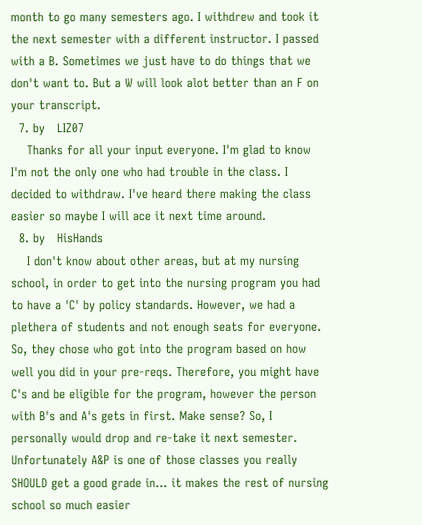month to go many semesters ago. I withdrew and took it the next semester with a different instructor. I passed with a B. Sometimes we just have to do things that we don't want to. But a W will look alot better than an F on your transcript.
  7. by   LIZ07
    Thanks for all your input everyone. I'm glad to know I'm not the only one who had trouble in the class. I decided to withdraw. I've heard there making the class easier so maybe I will ace it next time around.
  8. by   HisHands
    I don't know about other areas, but at my nursing school, in order to get into the nursing program you had to have a 'C' by policy standards. However, we had a plethera of students and not enough seats for everyone. So, they chose who got into the program based on how well you did in your pre-reqs. Therefore, you might have C's and be eligible for the program, however the person with B's and A's gets in first. Make sense? So, I personally would drop and re-take it next semester. Unfortunately A&P is one of those classes you really SHOULD get a good grade in... it makes the rest of nursing school so much easier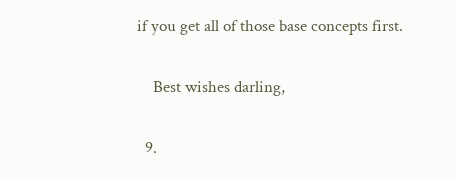if you get all of those base concepts first.

    Best wishes darling,

  9.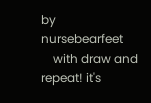by   nursebearfeet
    with draw and repeat! it's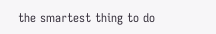the smartest thing to do